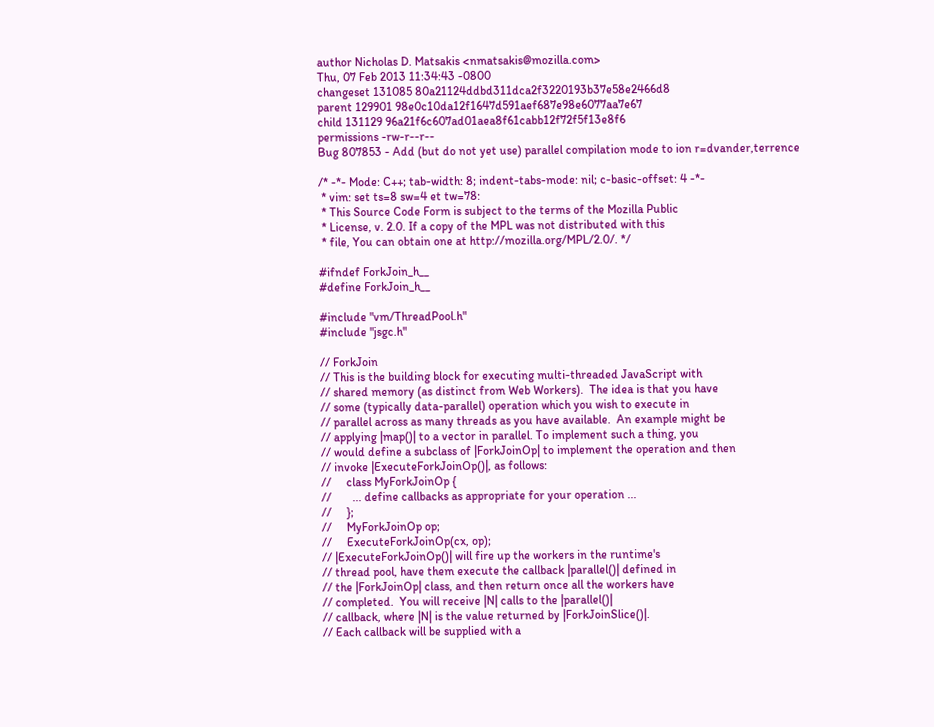author Nicholas D. Matsakis <nmatsakis@mozilla.com>
Thu, 07 Feb 2013 11:34:43 -0800
changeset 131085 80a21124ddbd311dca2f3220193b37e58e2466d8
parent 129901 98e0c10da12f1647d591aef687e98e6077aa7e67
child 131129 96a21f6c607ad01aea8f61cabb12f72f5f13e8f6
permissions -rw-r--r--
Bug 807853 - Add (but do not yet use) parallel compilation mode to ion r=dvander,terrence

/* -*- Mode: C++; tab-width: 8; indent-tabs-mode: nil; c-basic-offset: 4 -*-
 * vim: set ts=8 sw=4 et tw=78:
 * This Source Code Form is subject to the terms of the Mozilla Public
 * License, v. 2.0. If a copy of the MPL was not distributed with this
 * file, You can obtain one at http://mozilla.org/MPL/2.0/. */

#ifndef ForkJoin_h__
#define ForkJoin_h__

#include "vm/ThreadPool.h"
#include "jsgc.h"

// ForkJoin
// This is the building block for executing multi-threaded JavaScript with
// shared memory (as distinct from Web Workers).  The idea is that you have
// some (typically data-parallel) operation which you wish to execute in
// parallel across as many threads as you have available.  An example might be
// applying |map()| to a vector in parallel. To implement such a thing, you
// would define a subclass of |ForkJoinOp| to implement the operation and then
// invoke |ExecuteForkJoinOp()|, as follows:
//     class MyForkJoinOp {
//       ... define callbacks as appropriate for your operation ...
//     };
//     MyForkJoinOp op;
//     ExecuteForkJoinOp(cx, op);
// |ExecuteForkJoinOp()| will fire up the workers in the runtime's
// thread pool, have them execute the callback |parallel()| defined in
// the |ForkJoinOp| class, and then return once all the workers have
// completed.  You will receive |N| calls to the |parallel()|
// callback, where |N| is the value returned by |ForkJoinSlice()|.
// Each callback will be supplied with a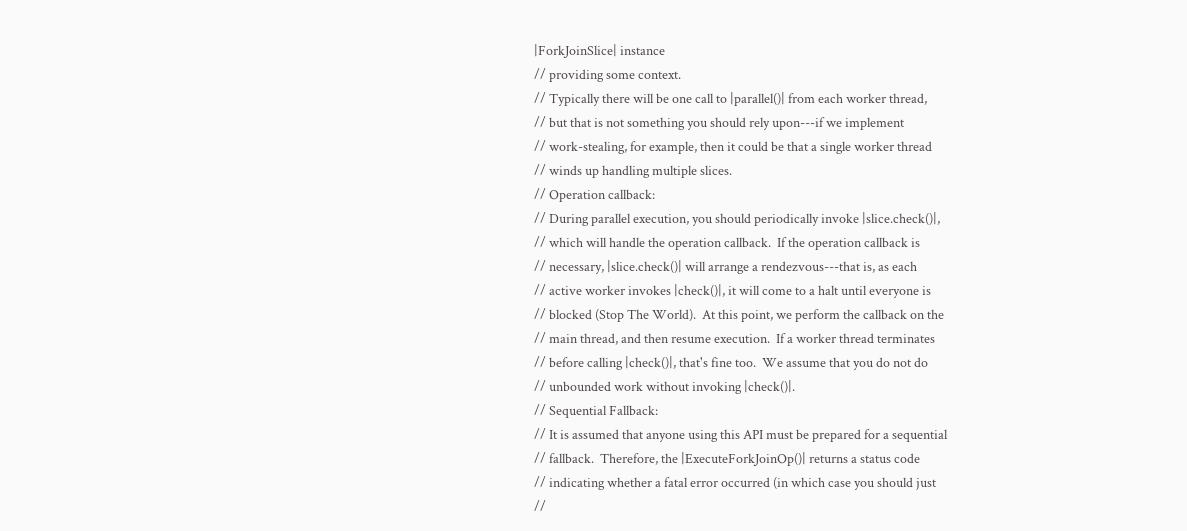|ForkJoinSlice| instance
// providing some context.
// Typically there will be one call to |parallel()| from each worker thread,
// but that is not something you should rely upon---if we implement
// work-stealing, for example, then it could be that a single worker thread
// winds up handling multiple slices.
// Operation callback:
// During parallel execution, you should periodically invoke |slice.check()|,
// which will handle the operation callback.  If the operation callback is
// necessary, |slice.check()| will arrange a rendezvous---that is, as each
// active worker invokes |check()|, it will come to a halt until everyone is
// blocked (Stop The World).  At this point, we perform the callback on the
// main thread, and then resume execution.  If a worker thread terminates
// before calling |check()|, that's fine too.  We assume that you do not do
// unbounded work without invoking |check()|.
// Sequential Fallback:
// It is assumed that anyone using this API must be prepared for a sequential
// fallback.  Therefore, the |ExecuteForkJoinOp()| returns a status code
// indicating whether a fatal error occurred (in which case you should just
//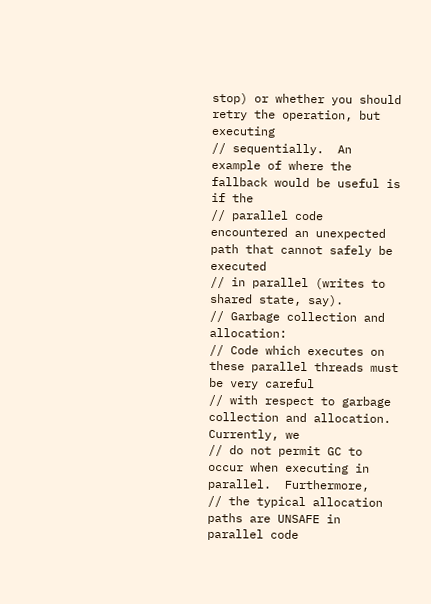stop) or whether you should retry the operation, but executing
// sequentially.  An example of where the fallback would be useful is if the
// parallel code encountered an unexpected path that cannot safely be executed
// in parallel (writes to shared state, say).
// Garbage collection and allocation:
// Code which executes on these parallel threads must be very careful
// with respect to garbage collection and allocation.  Currently, we
// do not permit GC to occur when executing in parallel.  Furthermore,
// the typical allocation paths are UNSAFE in parallel code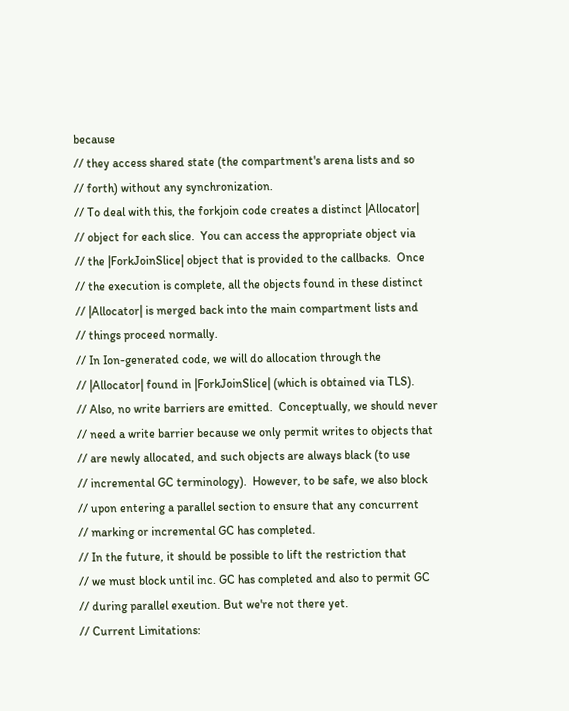because
// they access shared state (the compartment's arena lists and so
// forth) without any synchronization.
// To deal with this, the forkjoin code creates a distinct |Allocator|
// object for each slice.  You can access the appropriate object via
// the |ForkJoinSlice| object that is provided to the callbacks.  Once
// the execution is complete, all the objects found in these distinct
// |Allocator| is merged back into the main compartment lists and
// things proceed normally.
// In Ion-generated code, we will do allocation through the
// |Allocator| found in |ForkJoinSlice| (which is obtained via TLS).
// Also, no write barriers are emitted.  Conceptually, we should never
// need a write barrier because we only permit writes to objects that
// are newly allocated, and such objects are always black (to use
// incremental GC terminology).  However, to be safe, we also block
// upon entering a parallel section to ensure that any concurrent
// marking or incremental GC has completed.
// In the future, it should be possible to lift the restriction that
// we must block until inc. GC has completed and also to permit GC
// during parallel exeution. But we're not there yet.
// Current Limitations: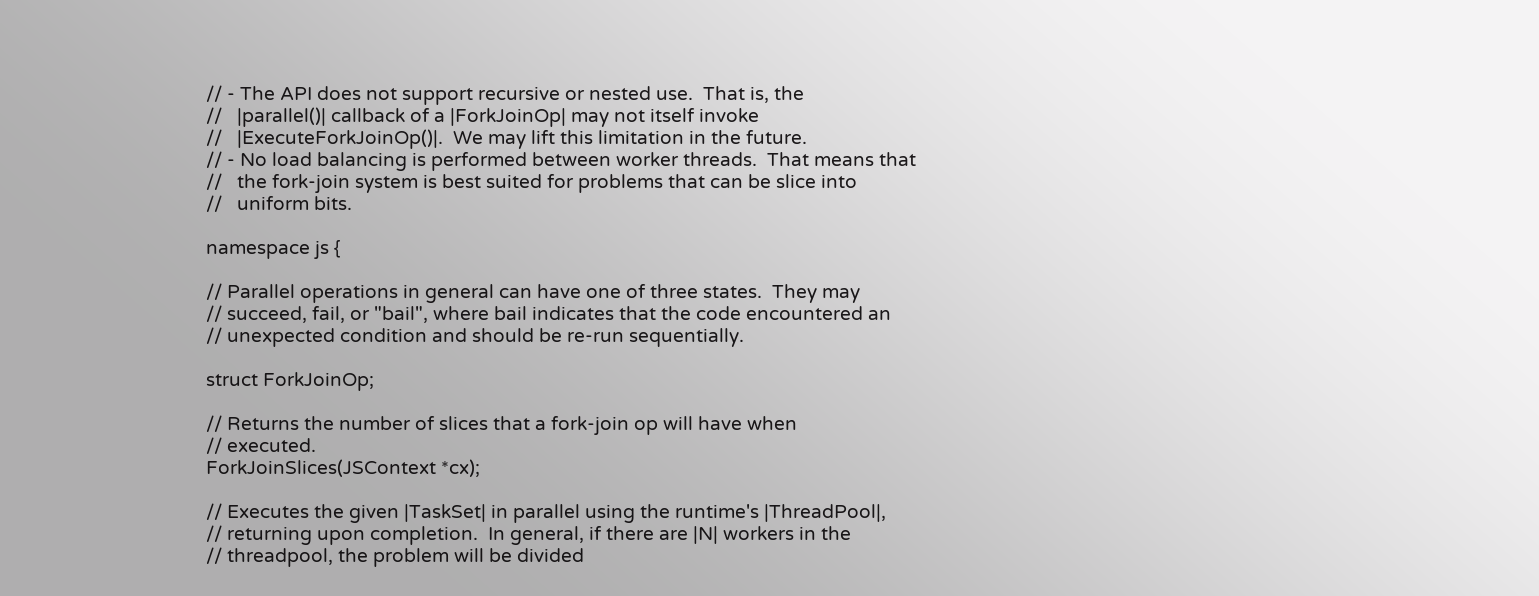// - The API does not support recursive or nested use.  That is, the
//   |parallel()| callback of a |ForkJoinOp| may not itself invoke
//   |ExecuteForkJoinOp()|.  We may lift this limitation in the future.
// - No load balancing is performed between worker threads.  That means that
//   the fork-join system is best suited for problems that can be slice into
//   uniform bits.

namespace js {

// Parallel operations in general can have one of three states.  They may
// succeed, fail, or "bail", where bail indicates that the code encountered an
// unexpected condition and should be re-run sequentially.

struct ForkJoinOp;

// Returns the number of slices that a fork-join op will have when
// executed.
ForkJoinSlices(JSContext *cx);

// Executes the given |TaskSet| in parallel using the runtime's |ThreadPool|,
// returning upon completion.  In general, if there are |N| workers in the
// threadpool, the problem will be divided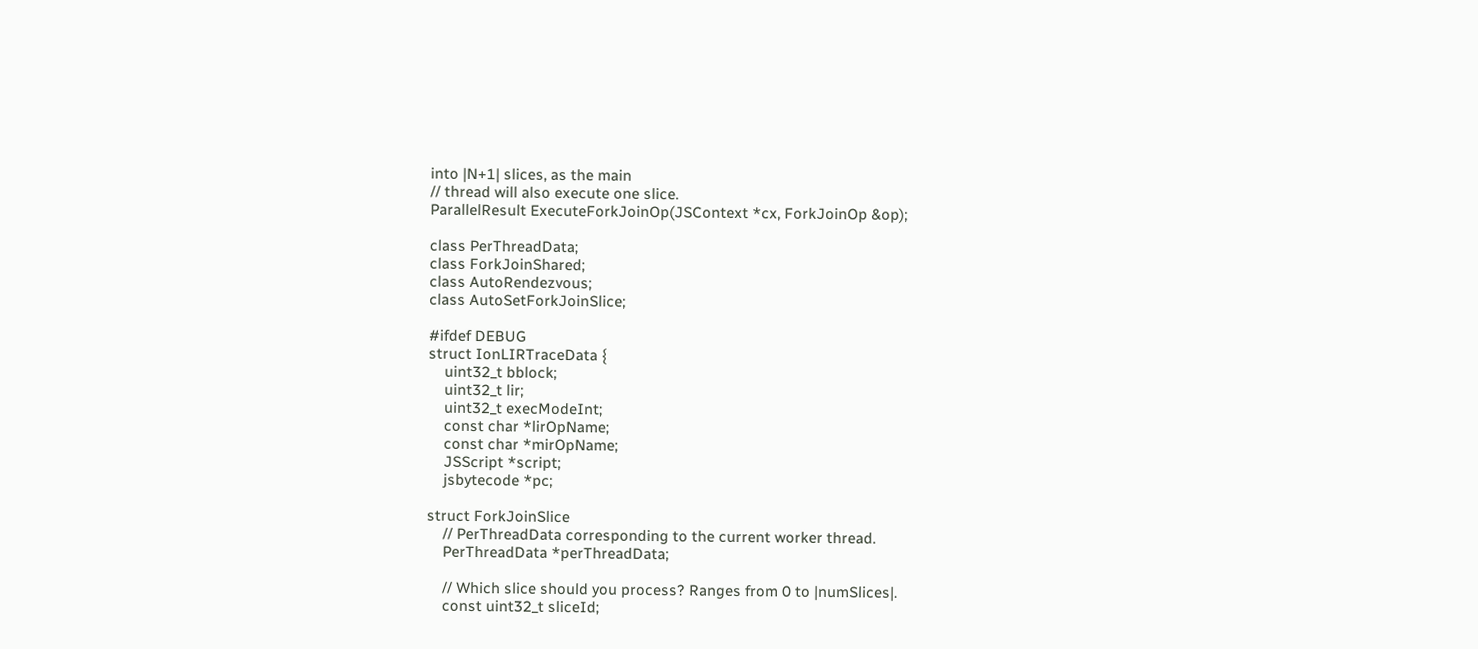into |N+1| slices, as the main
// thread will also execute one slice.
ParallelResult ExecuteForkJoinOp(JSContext *cx, ForkJoinOp &op);

class PerThreadData;
class ForkJoinShared;
class AutoRendezvous;
class AutoSetForkJoinSlice;

#ifdef DEBUG
struct IonLIRTraceData {
    uint32_t bblock;
    uint32_t lir;
    uint32_t execModeInt;
    const char *lirOpName;
    const char *mirOpName;
    JSScript *script;
    jsbytecode *pc;

struct ForkJoinSlice
    // PerThreadData corresponding to the current worker thread.
    PerThreadData *perThreadData;

    // Which slice should you process? Ranges from 0 to |numSlices|.
    const uint32_t sliceId;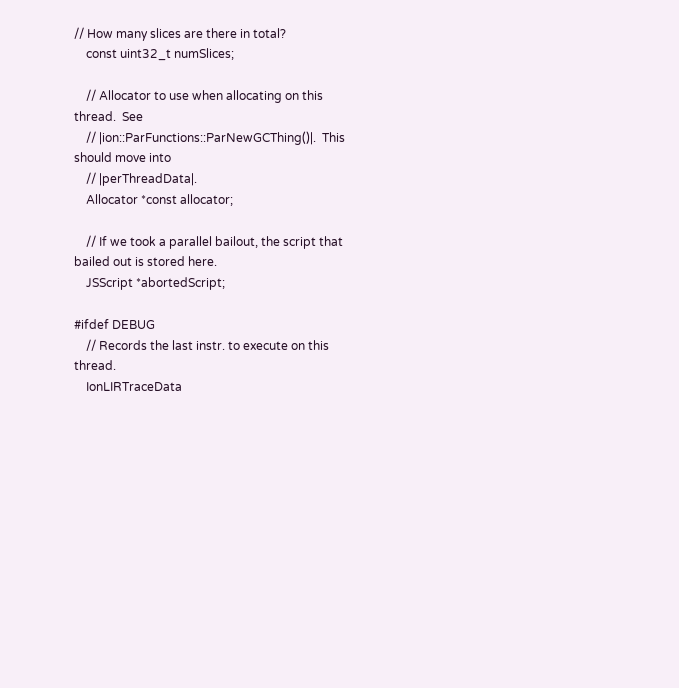// How many slices are there in total?
    const uint32_t numSlices;

    // Allocator to use when allocating on this thread.  See
    // |ion::ParFunctions::ParNewGCThing()|.  This should move into
    // |perThreadData|.
    Allocator *const allocator;

    // If we took a parallel bailout, the script that bailed out is stored here.
    JSScript *abortedScript;

#ifdef DEBUG
    // Records the last instr. to execute on this thread.
    IonLIRTraceData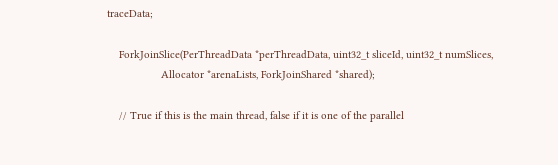traceData;

    ForkJoinSlice(PerThreadData *perThreadData, uint32_t sliceId, uint32_t numSlices,
                  Allocator *arenaLists, ForkJoinShared *shared);

    // True if this is the main thread, false if it is one of the parallel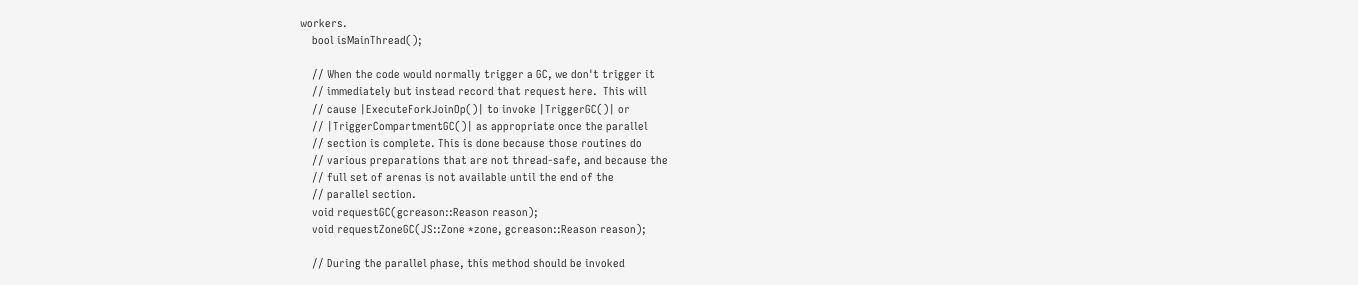workers.
    bool isMainThread();

    // When the code would normally trigger a GC, we don't trigger it
    // immediately but instead record that request here.  This will
    // cause |ExecuteForkJoinOp()| to invoke |TriggerGC()| or
    // |TriggerCompartmentGC()| as appropriate once the parallel
    // section is complete. This is done because those routines do
    // various preparations that are not thread-safe, and because the
    // full set of arenas is not available until the end of the
    // parallel section.
    void requestGC(gcreason::Reason reason);
    void requestZoneGC(JS::Zone *zone, gcreason::Reason reason);

    // During the parallel phase, this method should be invoked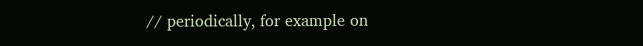// periodically, for example on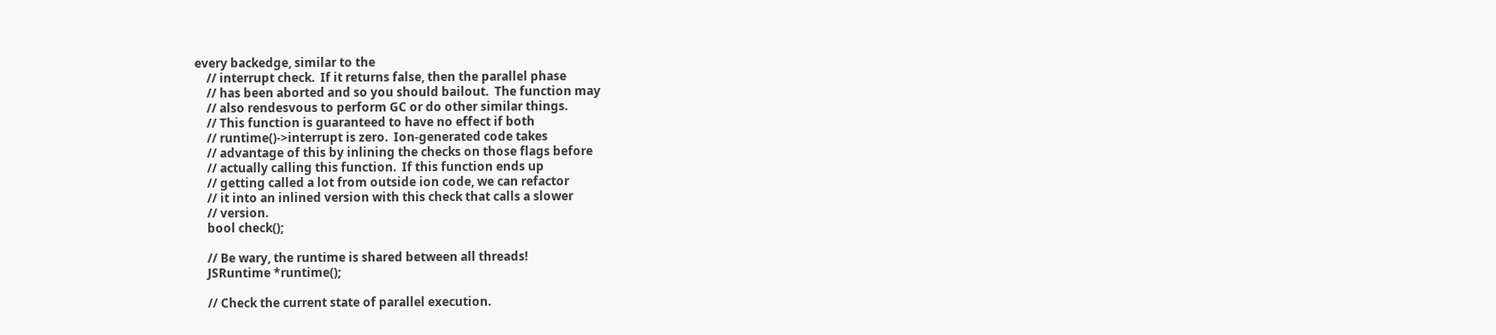every backedge, similar to the
    // interrupt check.  If it returns false, then the parallel phase
    // has been aborted and so you should bailout.  The function may
    // also rendesvous to perform GC or do other similar things.
    // This function is guaranteed to have no effect if both
    // runtime()->interrupt is zero.  Ion-generated code takes
    // advantage of this by inlining the checks on those flags before
    // actually calling this function.  If this function ends up
    // getting called a lot from outside ion code, we can refactor
    // it into an inlined version with this check that calls a slower
    // version.
    bool check();

    // Be wary, the runtime is shared between all threads!
    JSRuntime *runtime();

    // Check the current state of parallel execution.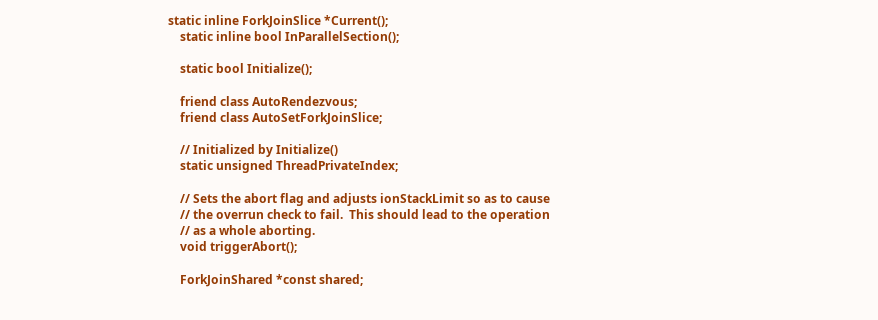static inline ForkJoinSlice *Current();
    static inline bool InParallelSection();

    static bool Initialize();

    friend class AutoRendezvous;
    friend class AutoSetForkJoinSlice;

    // Initialized by Initialize()
    static unsigned ThreadPrivateIndex;

    // Sets the abort flag and adjusts ionStackLimit so as to cause
    // the overrun check to fail.  This should lead to the operation
    // as a whole aborting.
    void triggerAbort();

    ForkJoinShared *const shared;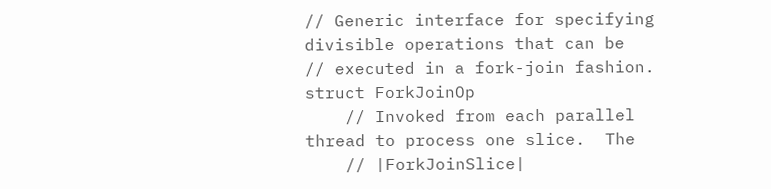// Generic interface for specifying divisible operations that can be
// executed in a fork-join fashion.
struct ForkJoinOp
    // Invoked from each parallel thread to process one slice.  The
    // |ForkJoinSlice|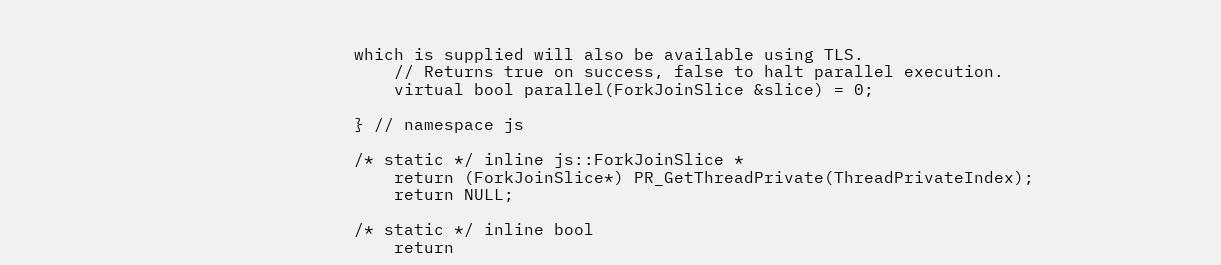which is supplied will also be available using TLS.
    // Returns true on success, false to halt parallel execution.
    virtual bool parallel(ForkJoinSlice &slice) = 0;

} // namespace js

/* static */ inline js::ForkJoinSlice *
    return (ForkJoinSlice*) PR_GetThreadPrivate(ThreadPrivateIndex);
    return NULL;

/* static */ inline bool
    return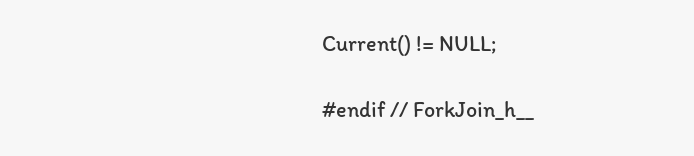Current() != NULL;

#endif // ForkJoin_h__